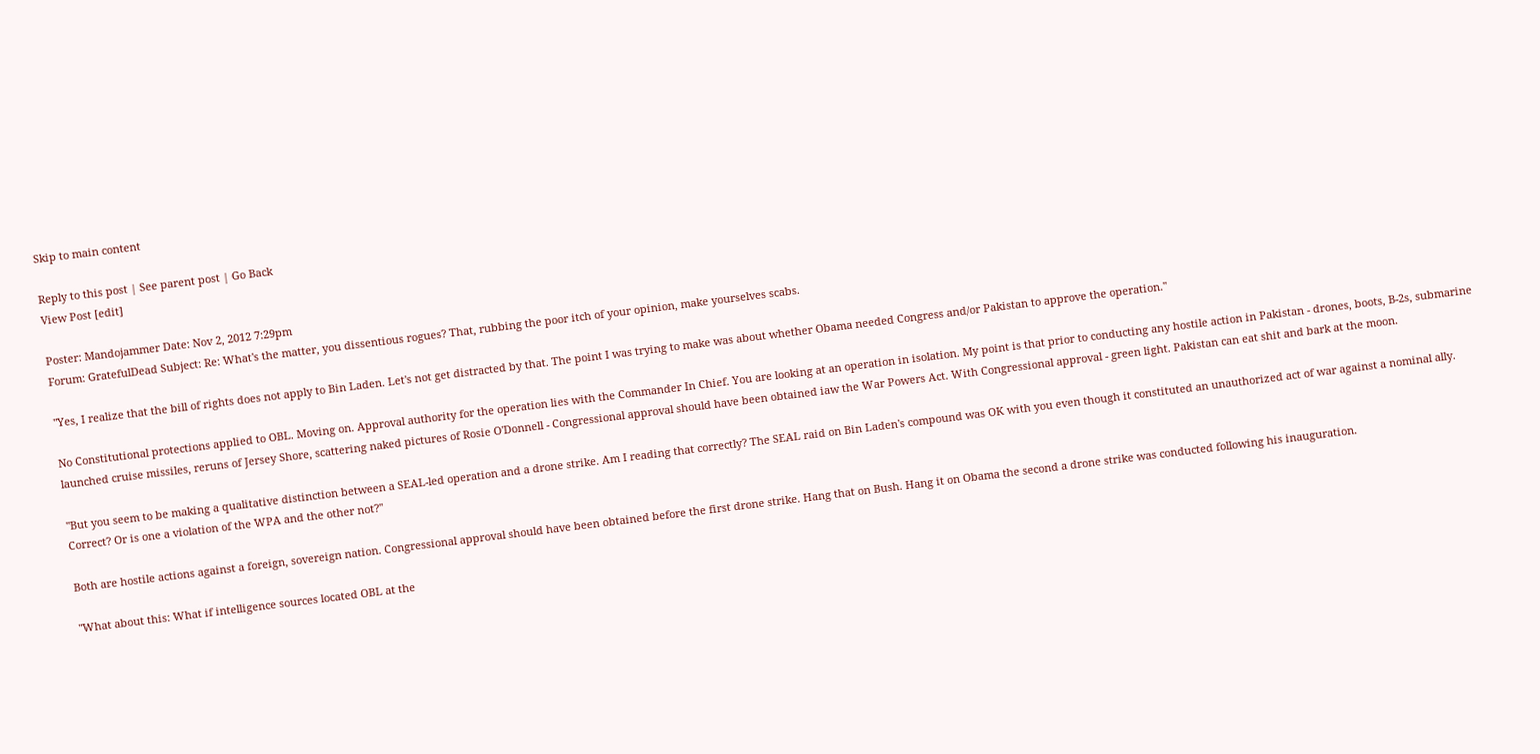Skip to main content

Reply to this post | See parent post | Go Back
View Post [edit]

Poster: Mandojammer Date: Nov 2, 2012 7:29pm
Forum: GratefulDead Subject: Re: What's the matter, you dissentious rogues? That, rubbing the poor itch of your opinion, make yourselves scabs.

"Yes, I realize that the bill of rights does not apply to Bin Laden. Let's not get distracted by that. The point I was trying to make was about whether Obama needed Congress and/or Pakistan to approve the operation."

No Constitutional protections applied to OBL. Moving on. Approval authority for the operation lies with the Commander In Chief. You are looking at an operation in isolation. My point is that prior to conducting any hostile action in Pakistan - drones, boots, B-2s, submarine launched cruise missiles, reruns of Jersey Shore, scattering naked pictures of Rosie O'Donnell - Congressional approval should have been obtained iaw the War Powers Act. With Congressional approval - green light. Pakistan can eat shit and bark at the moon.

"But you seem to be making a qualitative distinction between a SEAL-led operation and a drone strike. Am I reading that correctly? The SEAL raid on Bin Laden's compound was OK with you even though it constituted an unauthorized act of war against a nominal ally. Correct? Or is one a violation of the WPA and the other not?"

Both are hostile actions against a foreign, sovereign nation. Congressional approval should have been obtained before the first drone strike. Hang that on Bush. Hang it on Obama the second a drone strike was conducted following his inauguration.

"What about this: What if intelligence sources located OBL at the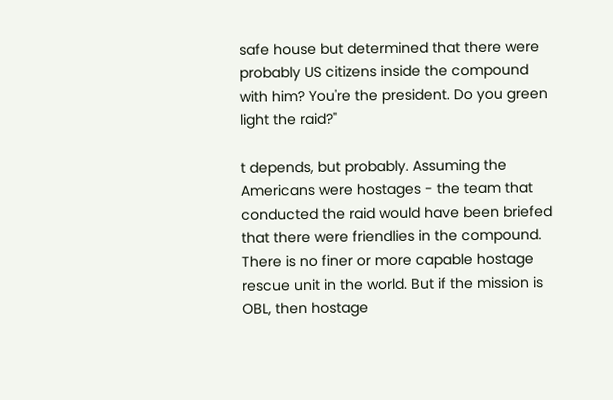safe house but determined that there were probably US citizens inside the compound with him? You're the president. Do you green light the raid?"

t depends, but probably. Assuming the Americans were hostages - the team that conducted the raid would have been briefed that there were friendlies in the compound. There is no finer or more capable hostage rescue unit in the world. But if the mission is OBL, then hostage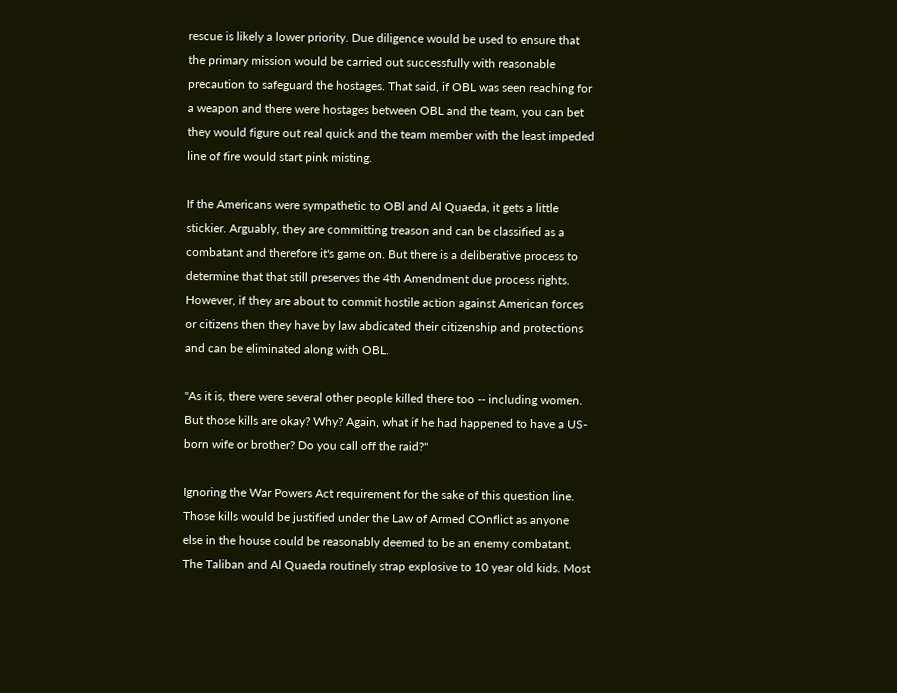rescue is likely a lower priority. Due diligence would be used to ensure that the primary mission would be carried out successfully with reasonable precaution to safeguard the hostages. That said, if OBL was seen reaching for a weapon and there were hostages between OBL and the team, you can bet they would figure out real quick and the team member with the least impeded line of fire would start pink misting.

If the Americans were sympathetic to OBl and Al Quaeda, it gets a little stickier. Arguably, they are committing treason and can be classified as a combatant and therefore it's game on. But there is a deliberative process to determine that that still preserves the 4th Amendment due process rights. However, if they are about to commit hostile action against American forces or citizens then they have by law abdicated their citizenship and protections and can be eliminated along with OBL.

"As it is, there were several other people killed there too -- including women. But those kills are okay? Why? Again, what if he had happened to have a US-born wife or brother? Do you call off the raid?"

Ignoring the War Powers Act requirement for the sake of this question line. Those kills would be justified under the Law of Armed COnflict as anyone else in the house could be reasonably deemed to be an enemy combatant. The Taliban and Al Quaeda routinely strap explosive to 10 year old kids. Most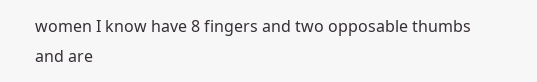women I know have 8 fingers and two opposable thumbs and are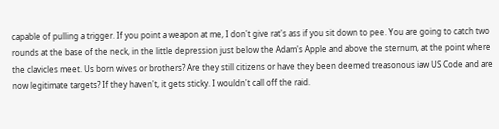capable of pulling a trigger. If you point a weapon at me, I don't give rat's ass if you sit down to pee. You are going to catch two rounds at the base of the neck, in the little depression just below the Adam's Apple and above the sternum, at the point where the clavicles meet. Us born wives or brothers? Are they still citizens or have they been deemed treasonous iaw US Code and are now legitimate targets? If they haven't, it gets sticky. I wouldn't call off the raid.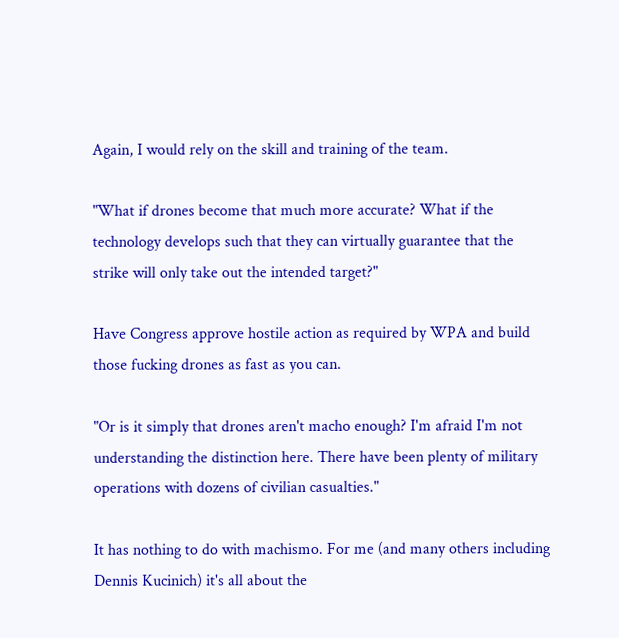Again, I would rely on the skill and training of the team.

"What if drones become that much more accurate? What if the technology develops such that they can virtually guarantee that the strike will only take out the intended target?"

Have Congress approve hostile action as required by WPA and build those fucking drones as fast as you can.

"Or is it simply that drones aren't macho enough? I'm afraid I'm not understanding the distinction here. There have been plenty of military operations with dozens of civilian casualties."

It has nothing to do with machismo. For me (and many others including Dennis Kucinich) it's all about the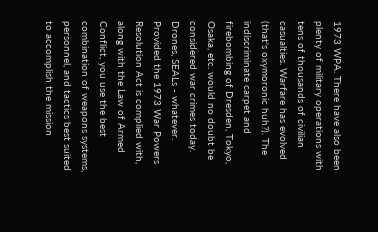1973 WPA. There have also been plenty of military operations with tens of thousands of civilian casualties. Warfare has evolved (that's oxymoronic huh?). The indiscriminate carpet and firebombing of Dresden, Tokyo, Osaka, etc. would no doubt be considered war crimes today. Drones, SEALs - whatever. Provided the 1973 War Powers Resolution Act is complied with, along with the Law of Armed Conflict, you use the best combination of weapons systems, personnel, and tactics best suited to accomplish the mission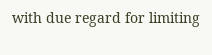with due regard for limiting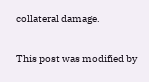collateral damage.

This post was modified by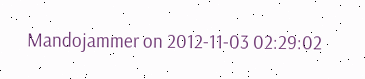Mandojammer on 2012-11-03 02:29:02